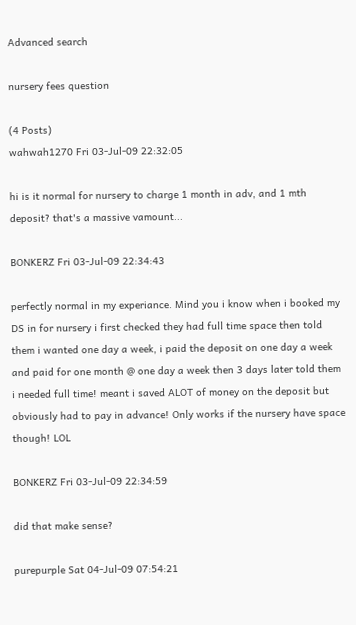Advanced search

nursery fees question

(4 Posts)
wahwah1270 Fri 03-Jul-09 22:32:05

hi is it normal for nursery to charge 1 month in adv, and 1 mth deposit? that's a massive vamount...

BONKERZ Fri 03-Jul-09 22:34:43

perfectly normal in my experiance. Mind you i know when i booked my DS in for nursery i first checked they had full time space then told them i wanted one day a week, i paid the deposit on one day a week and paid for one month @ one day a week then 3 days later told them i needed full time! meant i saved ALOT of money on the deposit but obviously had to pay in advance! Only works if the nursery have space though! LOL

BONKERZ Fri 03-Jul-09 22:34:59

did that make sense?

purepurple Sat 04-Jul-09 07:54:21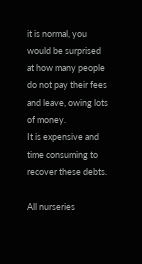it is normal, you would be surprised at how many people do not pay their fees and leave, owing lots of money.
It is expensive and time consuming to recover these debts.

All nurseries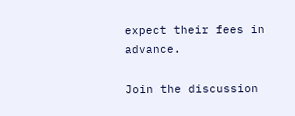expect their fees in advance.

Join the discussion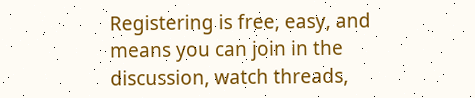Registering is free, easy, and means you can join in the discussion, watch threads,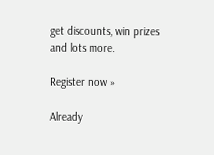get discounts, win prizes and lots more.

Register now »

Already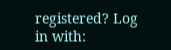registered? Log in with: